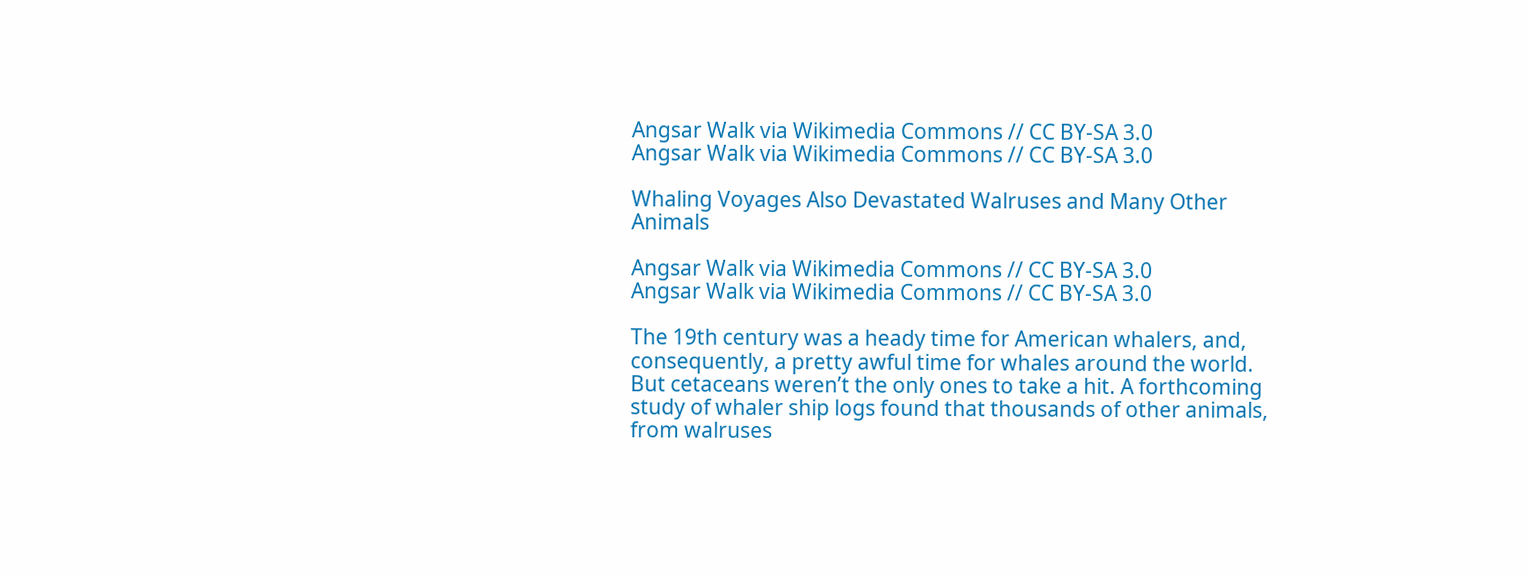Angsar Walk via Wikimedia Commons // CC BY-SA 3.0
Angsar Walk via Wikimedia Commons // CC BY-SA 3.0

Whaling Voyages Also Devastated Walruses and Many Other Animals

Angsar Walk via Wikimedia Commons // CC BY-SA 3.0
Angsar Walk via Wikimedia Commons // CC BY-SA 3.0

The 19th century was a heady time for American whalers, and, consequently, a pretty awful time for whales around the world. But cetaceans weren’t the only ones to take a hit. A forthcoming study of whaler ship logs found that thousands of other animals, from walruses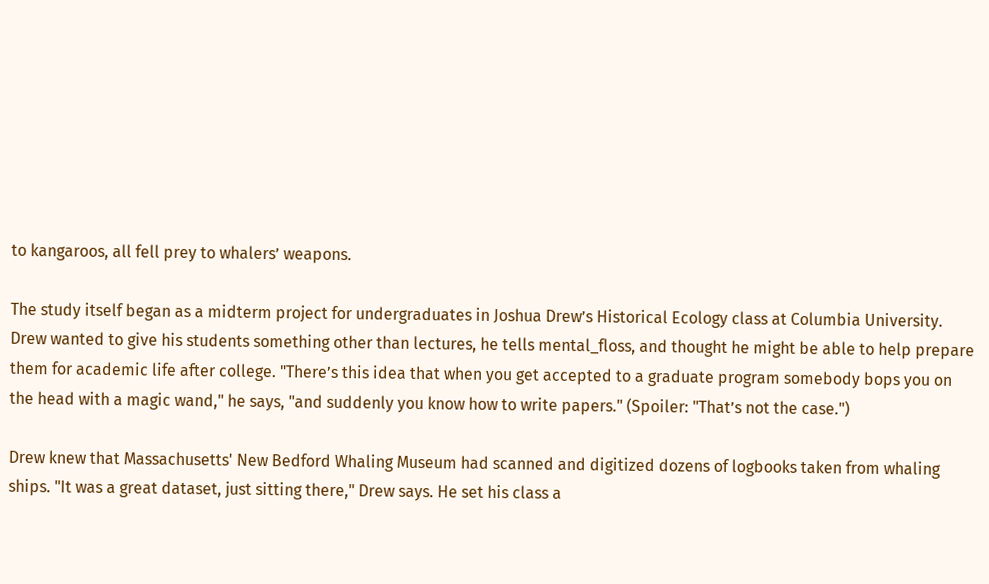to kangaroos, all fell prey to whalers’ weapons.

The study itself began as a midterm project for undergraduates in Joshua Drew’s Historical Ecology class at Columbia University. Drew wanted to give his students something other than lectures, he tells mental_floss, and thought he might be able to help prepare them for academic life after college. "There’s this idea that when you get accepted to a graduate program somebody bops you on the head with a magic wand," he says, "and suddenly you know how to write papers." (Spoiler: "That’s not the case.")

Drew knew that Massachusetts' New Bedford Whaling Museum had scanned and digitized dozens of logbooks taken from whaling ships. "It was a great dataset, just sitting there," Drew says. He set his class a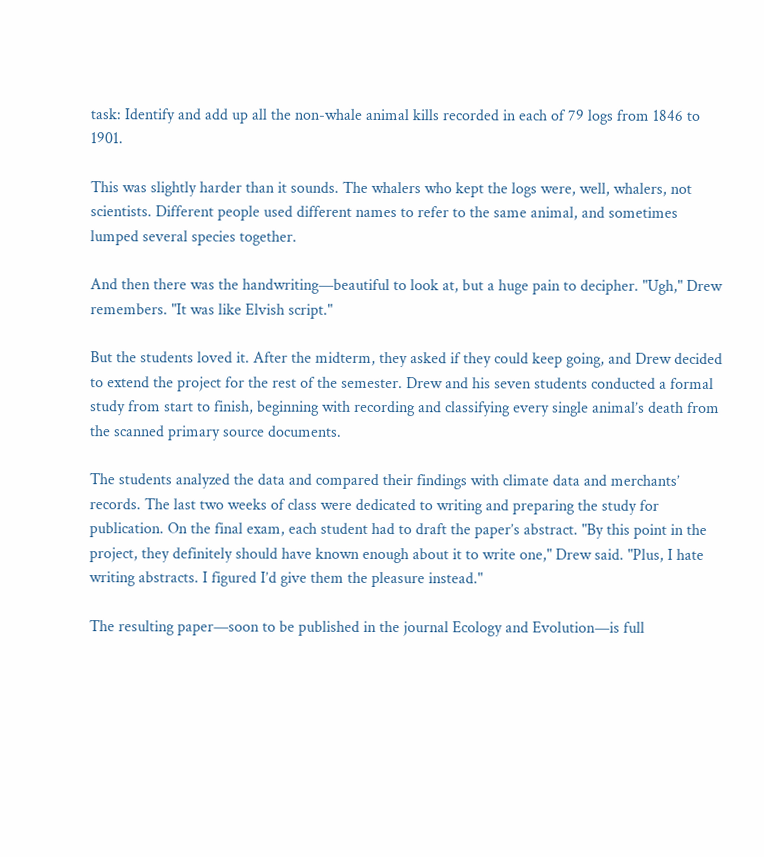task: Identify and add up all the non-whale animal kills recorded in each of 79 logs from 1846 to 1901.

This was slightly harder than it sounds. The whalers who kept the logs were, well, whalers, not scientists. Different people used different names to refer to the same animal, and sometimes lumped several species together.

And then there was the handwriting—beautiful to look at, but a huge pain to decipher. "Ugh," Drew remembers. "It was like Elvish script."

But the students loved it. After the midterm, they asked if they could keep going, and Drew decided to extend the project for the rest of the semester. Drew and his seven students conducted a formal study from start to finish, beginning with recording and classifying every single animal’s death from the scanned primary source documents.

The students analyzed the data and compared their findings with climate data and merchants’ records. The last two weeks of class were dedicated to writing and preparing the study for publication. On the final exam, each student had to draft the paper’s abstract. "By this point in the project, they definitely should have known enough about it to write one," Drew said. "Plus, I hate writing abstracts. I figured I’d give them the pleasure instead."

The resulting paper—soon to be published in the journal Ecology and Evolution—is full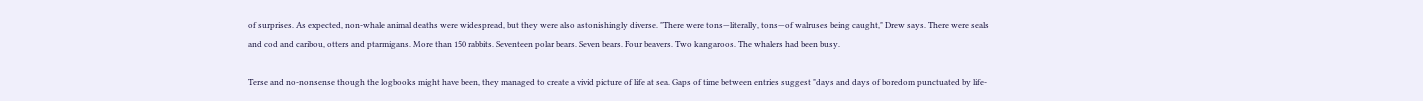of surprises. As expected, non-whale animal deaths were widespread, but they were also astonishingly diverse. "There were tons—literally, tons—of walruses being caught," Drew says. There were seals and cod and caribou, otters and ptarmigans. More than 150 rabbits. Seventeen polar bears. Seven bears. Four beavers. Two kangaroos. The whalers had been busy.

Terse and no-nonsense though the logbooks might have been, they managed to create a vivid picture of life at sea. Gaps of time between entries suggest "days and days of boredom punctuated by life-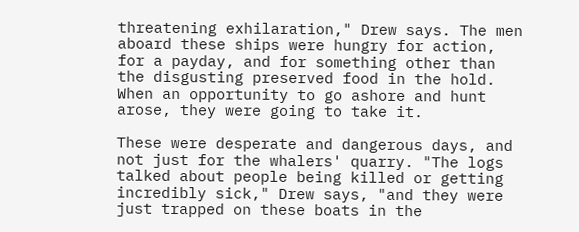threatening exhilaration," Drew says. The men aboard these ships were hungry for action, for a payday, and for something other than the disgusting preserved food in the hold. When an opportunity to go ashore and hunt arose, they were going to take it.

These were desperate and dangerous days, and not just for the whalers' quarry. "The logs talked about people being killed or getting incredibly sick," Drew says, "and they were just trapped on these boats in the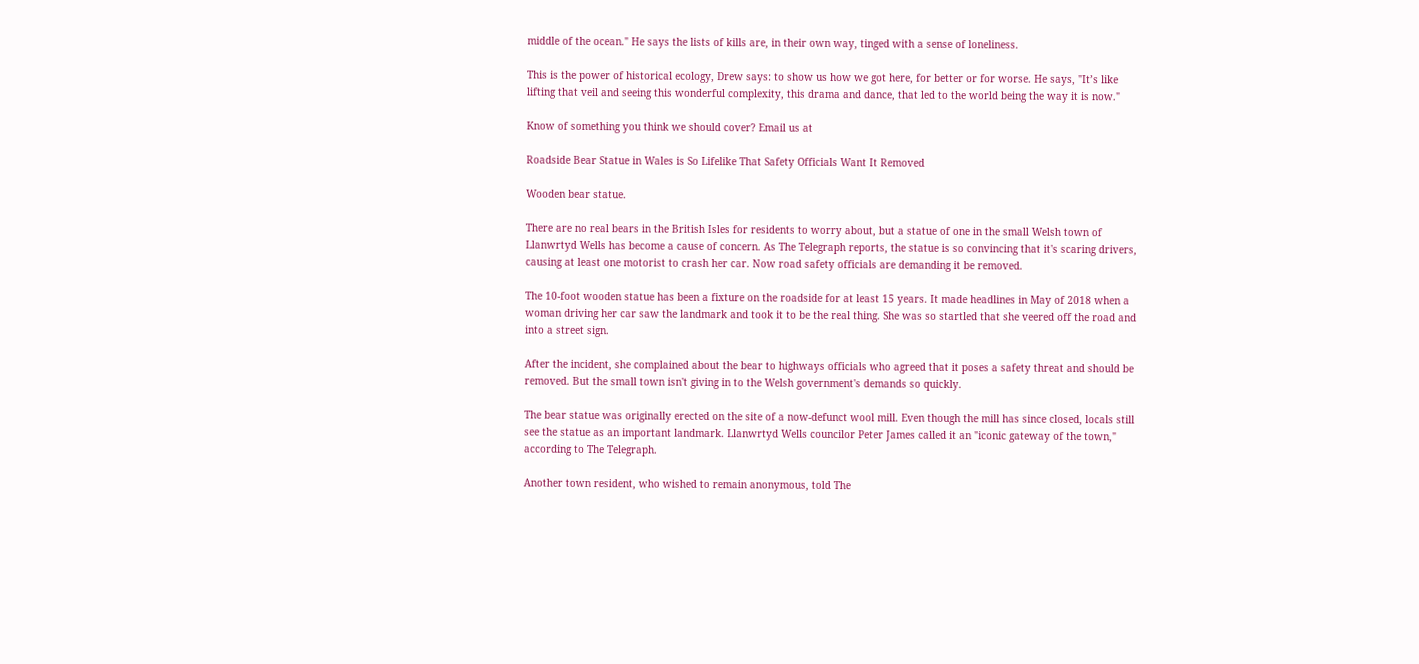middle of the ocean." He says the lists of kills are, in their own way, tinged with a sense of loneliness.

This is the power of historical ecology, Drew says: to show us how we got here, for better or for worse. He says, "It’s like lifting that veil and seeing this wonderful complexity, this drama and dance, that led to the world being the way it is now."

Know of something you think we should cover? Email us at

Roadside Bear Statue in Wales is So Lifelike That Safety Officials Want It Removed

Wooden bear statue.

There are no real bears in the British Isles for residents to worry about, but a statue of one in the small Welsh town of Llanwrtyd Wells has become a cause of concern. As The Telegraph reports, the statue is so convincing that it's scaring drivers, causing at least one motorist to crash her car. Now road safety officials are demanding it be removed.

The 10-foot wooden statue has been a fixture on the roadside for at least 15 years. It made headlines in May of 2018 when a woman driving her car saw the landmark and took it to be the real thing. She was so startled that she veered off the road and into a street sign.

After the incident, she complained about the bear to highways officials who agreed that it poses a safety threat and should be removed. But the small town isn't giving in to the Welsh government's demands so quickly.

The bear statue was originally erected on the site of a now-defunct wool mill. Even though the mill has since closed, locals still see the statue as an important landmark. Llanwrtyd Wells councilor Peter James called it an "iconic gateway of the town," according to The Telegraph.

Another town resident, who wished to remain anonymous, told The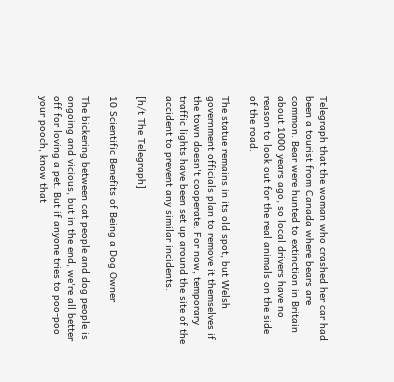Telegraph that the woman who crashed her car had been a tourist from Canada where bears are common. Bear were hunted to extinction in Britain about 1000 years ago, so local drivers have no reason to look out for the real animals on the side of the road.

The statue remains in its old spot, but Welsh government officials plan to remove it themselves if the town doesn't cooperate. For now, temporary traffic lights have been set up around the site of the accident to prevent any similar incidents.

[h/t The Telegraph]

10 Scientific Benefits of Being a Dog Owner

The bickering between cat people and dog people is ongoing and vicious, but in the end, we're all better off for loving a pet. But if anyone tries to poo-poo your pooch, know that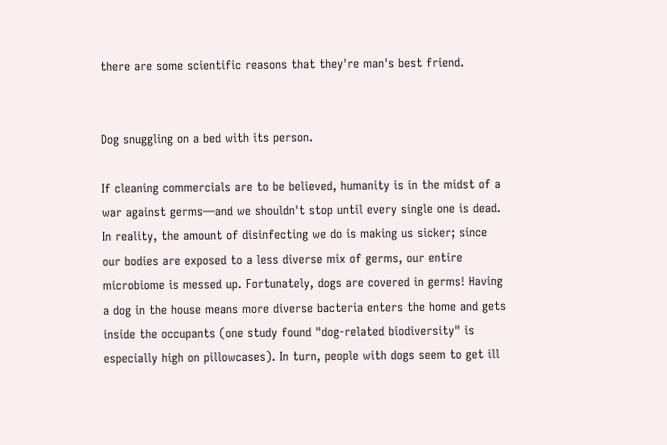there are some scientific reasons that they're man's best friend.


Dog snuggling on a bed with its person.

If cleaning commercials are to be believed, humanity is in the midst of a war against germs—and we shouldn't stop until every single one is dead. In reality, the amount of disinfecting we do is making us sicker; since our bodies are exposed to a less diverse mix of germs, our entire microbiome is messed up. Fortunately, dogs are covered in germs! Having a dog in the house means more diverse bacteria enters the home and gets inside the occupants (one study found "dog-related biodiversity" is especially high on pillowcases). In turn, people with dogs seem to get ill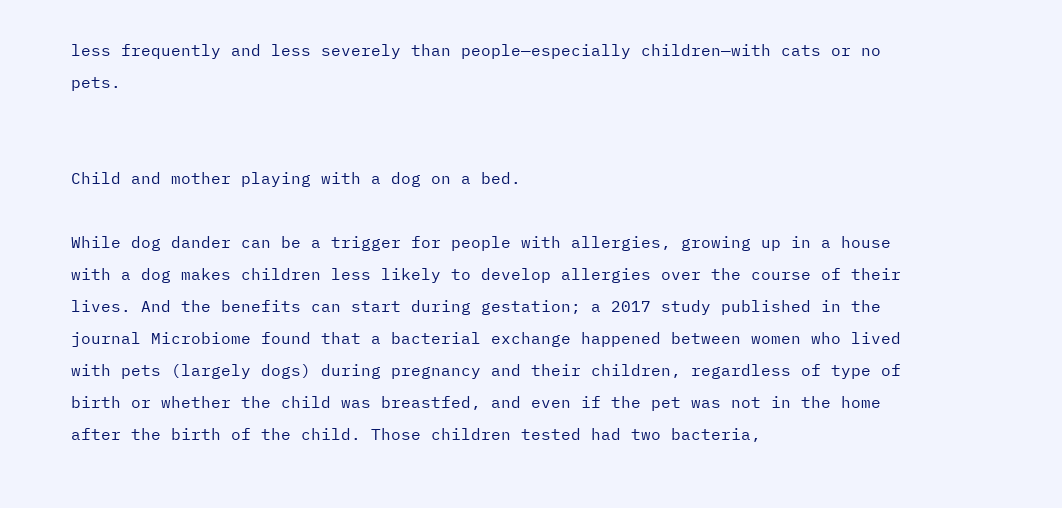less frequently and less severely than people—especially children—with cats or no pets.


Child and mother playing with a dog on a bed.

While dog dander can be a trigger for people with allergies, growing up in a house with a dog makes children less likely to develop allergies over the course of their lives. And the benefits can start during gestation; a 2017 study published in the journal Microbiome found that a bacterial exchange happened between women who lived with pets (largely dogs) during pregnancy and their children, regardless of type of birth or whether the child was breastfed, and even if the pet was not in the home after the birth of the child. Those children tested had two bacteria,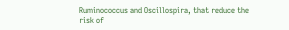Ruminococcus and Oscillospira, that reduce the risk of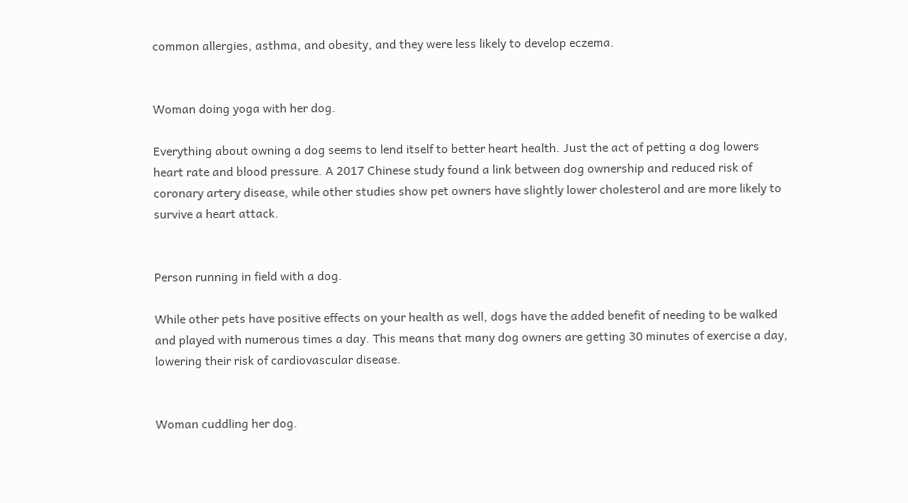common allergies, asthma, and obesity, and they were less likely to develop eczema.


Woman doing yoga with her dog.

Everything about owning a dog seems to lend itself to better heart health. Just the act of petting a dog lowers heart rate and blood pressure. A 2017 Chinese study found a link between dog ownership and reduced risk of coronary artery disease, while other studies show pet owners have slightly lower cholesterol and are more likely to survive a heart attack.


Person running in field with a dog.

While other pets have positive effects on your health as well, dogs have the added benefit of needing to be walked and played with numerous times a day. This means that many dog owners are getting 30 minutes of exercise a day, lowering their risk of cardiovascular disease.


Woman cuddling her dog.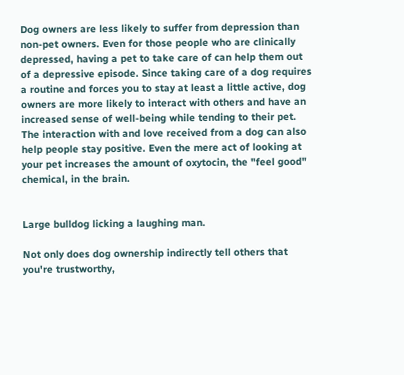Dog owners are less likely to suffer from depression than non-pet owners. Even for those people who are clinically depressed, having a pet to take care of can help them out of a depressive episode. Since taking care of a dog requires a routine and forces you to stay at least a little active, dog owners are more likely to interact with others and have an increased sense of well-being while tending to their pet. The interaction with and love received from a dog can also help people stay positive. Even the mere act of looking at your pet increases the amount of oxytocin, the "feel good" chemical, in the brain.


Large bulldog licking a laughing man.

Not only does dog ownership indirectly tell others that you're trustworthy,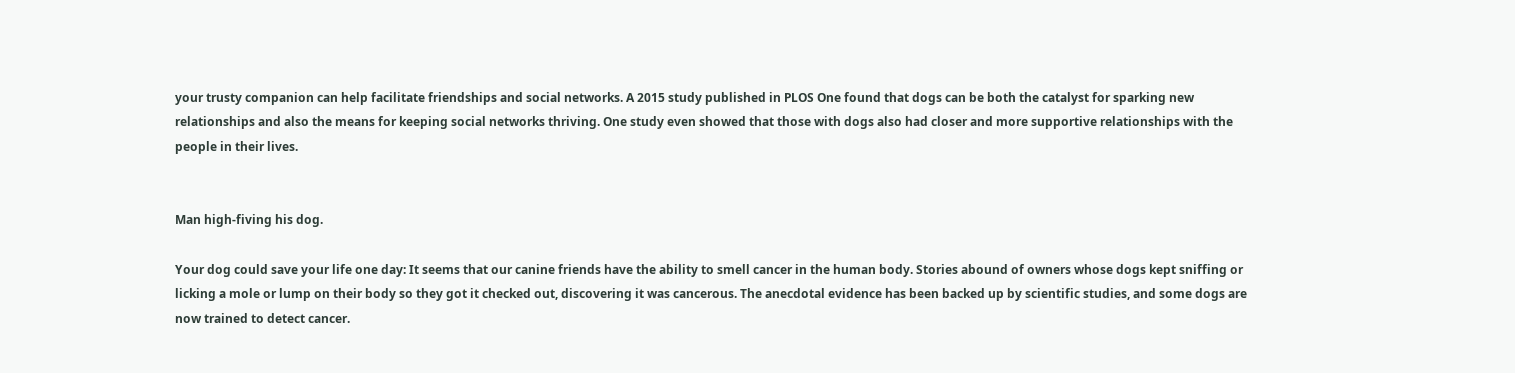your trusty companion can help facilitate friendships and social networks. A 2015 study published in PLOS One found that dogs can be both the catalyst for sparking new relationships and also the means for keeping social networks thriving. One study even showed that those with dogs also had closer and more supportive relationships with the people in their lives.


Man high-fiving his dog.

Your dog could save your life one day: It seems that our canine friends have the ability to smell cancer in the human body. Stories abound of owners whose dogs kept sniffing or licking a mole or lump on their body so they got it checked out, discovering it was cancerous. The anecdotal evidence has been backed up by scientific studies, and some dogs are now trained to detect cancer.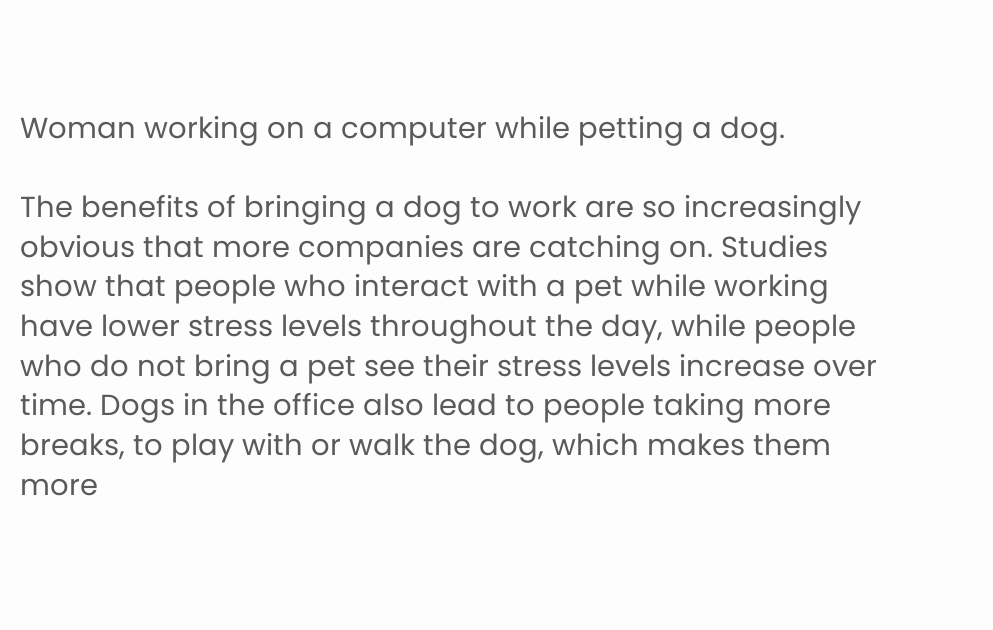Woman working on a computer while petting a dog.

The benefits of bringing a dog to work are so increasingly obvious that more companies are catching on. Studies show that people who interact with a pet while working have lower stress levels throughout the day, while people who do not bring a pet see their stress levels increase over time. Dogs in the office also lead to people taking more breaks, to play with or walk the dog, which makes them more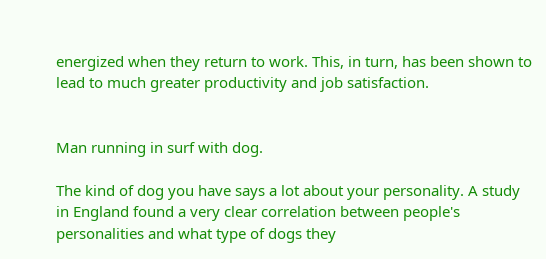energized when they return to work. This, in turn, has been shown to lead to much greater productivity and job satisfaction.


Man running in surf with dog.

The kind of dog you have says a lot about your personality. A study in England found a very clear correlation between people's personalities and what type of dogs they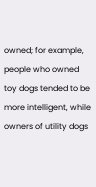owned; for example, people who owned toy dogs tended to be more intelligent, while owners of utility dogs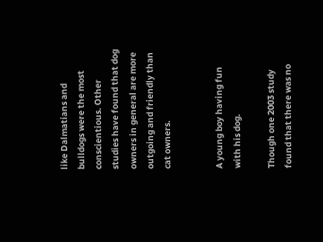like Dalmatians and bulldogs were the most conscientious. Other studies have found that dog owners in general are more outgoing and friendly than cat owners.


A young boy having fun with his dog.

Though one 2003 study found that there was no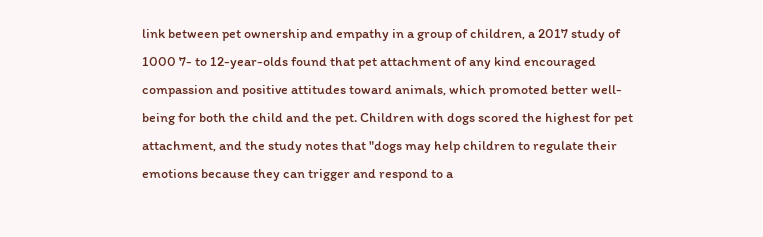link between pet ownership and empathy in a group of children, a 2017 study of 1000 7- to 12-year-olds found that pet attachment of any kind encouraged compassion and positive attitudes toward animals, which promoted better well-being for both the child and the pet. Children with dogs scored the highest for pet attachment, and the study notes that "dogs may help children to regulate their emotions because they can trigger and respond to a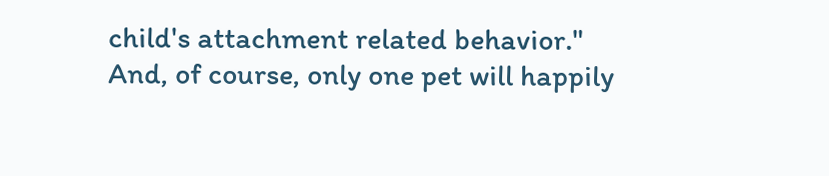child's attachment related behavior." And, of course, only one pet will happily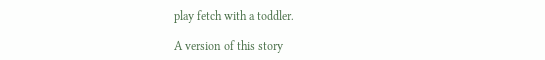play fetch with a toddler.

A version of this story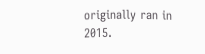originally ran in 2015.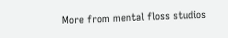More from mental floss studios